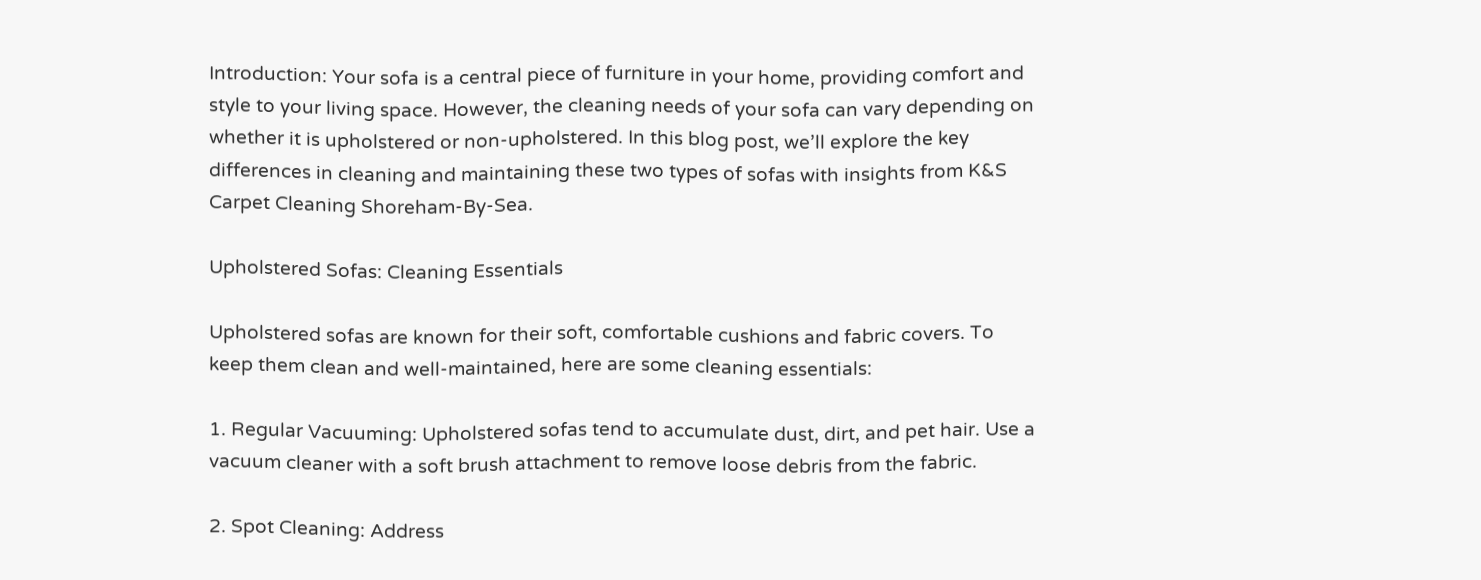Introduction: Your sofa is a central piece of furniture in your home, providing comfort and style to your living space. However, the cleaning needs of your sofa can vary depending on whether it is upholstered or non-upholstered. In this blog post, we’ll explore the key differences in cleaning and maintaining these two types of sofas with insights from K&S Carpet Cleaning Shoreham-By-Sea.

Upholstered Sofas: Cleaning Essentials

Upholstered sofas are known for their soft, comfortable cushions and fabric covers. To keep them clean and well-maintained, here are some cleaning essentials:

1. Regular Vacuuming: Upholstered sofas tend to accumulate dust, dirt, and pet hair. Use a vacuum cleaner with a soft brush attachment to remove loose debris from the fabric.

2. Spot Cleaning: Address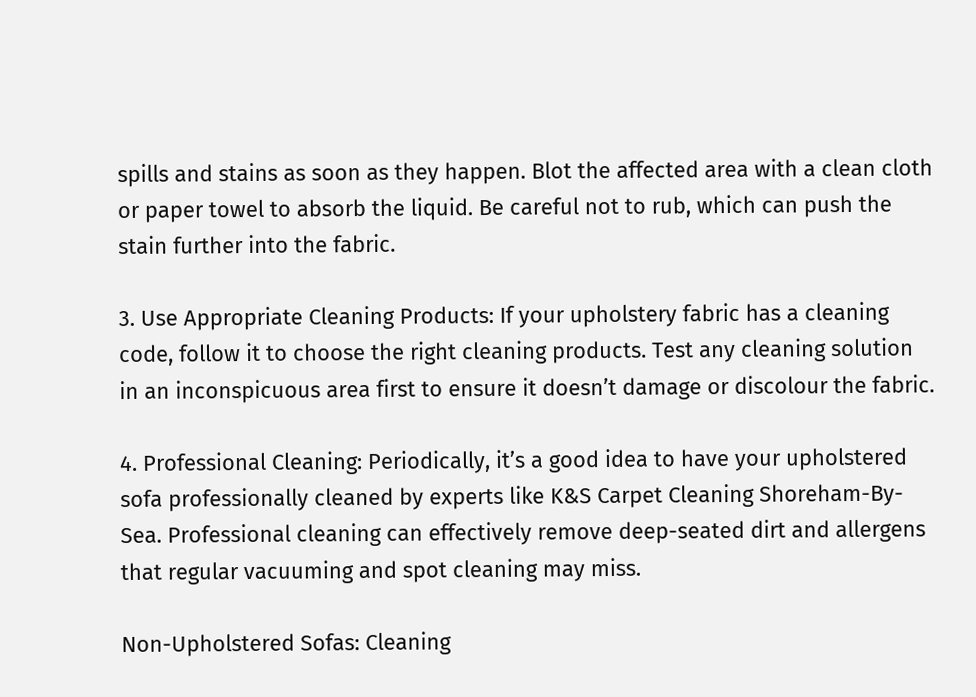spills and stains as soon as they happen. Blot the affected area with a clean cloth or paper towel to absorb the liquid. Be careful not to rub, which can push the stain further into the fabric.

3. Use Appropriate Cleaning Products: If your upholstery fabric has a cleaning code, follow it to choose the right cleaning products. Test any cleaning solution in an inconspicuous area first to ensure it doesn’t damage or discolour the fabric.

4. Professional Cleaning: Periodically, it’s a good idea to have your upholstered sofa professionally cleaned by experts like K&S Carpet Cleaning Shoreham-By-Sea. Professional cleaning can effectively remove deep-seated dirt and allergens that regular vacuuming and spot cleaning may miss.

Non-Upholstered Sofas: Cleaning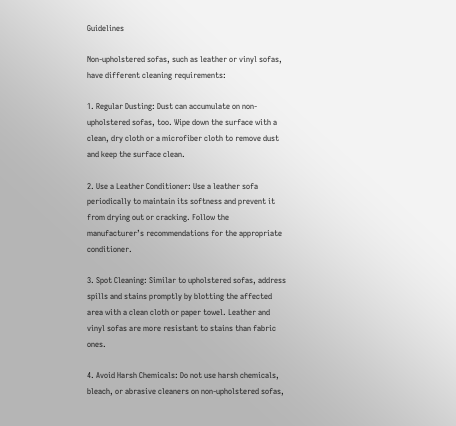Guidelines

Non-upholstered sofas, such as leather or vinyl sofas, have different cleaning requirements:

1. Regular Dusting: Dust can accumulate on non-upholstered sofas, too. Wipe down the surface with a clean, dry cloth or a microfiber cloth to remove dust and keep the surface clean.

2. Use a Leather Conditioner: Use a leather sofa periodically to maintain its softness and prevent it from drying out or cracking. Follow the manufacturer’s recommendations for the appropriate conditioner.

3. Spot Cleaning: Similar to upholstered sofas, address spills and stains promptly by blotting the affected area with a clean cloth or paper towel. Leather and vinyl sofas are more resistant to stains than fabric ones.

4. Avoid Harsh Chemicals: Do not use harsh chemicals, bleach, or abrasive cleaners on non-upholstered sofas,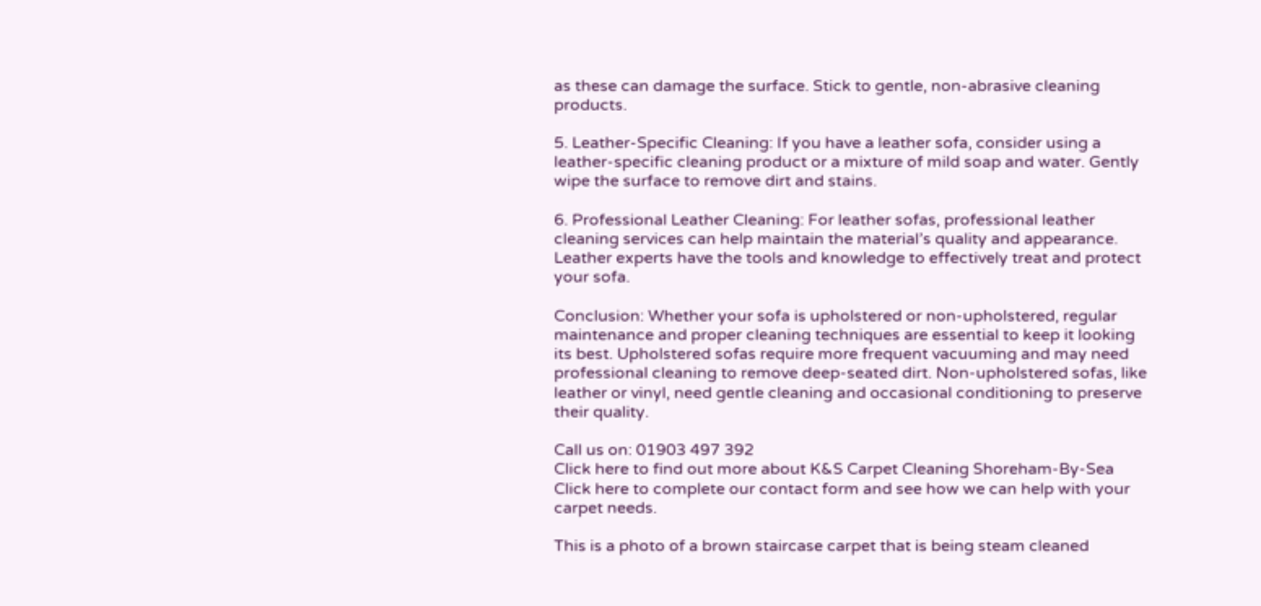as these can damage the surface. Stick to gentle, non-abrasive cleaning products.

5. Leather-Specific Cleaning: If you have a leather sofa, consider using a leather-specific cleaning product or a mixture of mild soap and water. Gently wipe the surface to remove dirt and stains.

6. Professional Leather Cleaning: For leather sofas, professional leather cleaning services can help maintain the material’s quality and appearance. Leather experts have the tools and knowledge to effectively treat and protect your sofa.

Conclusion: Whether your sofa is upholstered or non-upholstered, regular maintenance and proper cleaning techniques are essential to keep it looking its best. Upholstered sofas require more frequent vacuuming and may need professional cleaning to remove deep-seated dirt. Non-upholstered sofas, like leather or vinyl, need gentle cleaning and occasional conditioning to preserve their quality.

Call us on: 01903 497 392
Click here to find out more about K&S Carpet Cleaning Shoreham-By-Sea
Click here to complete our contact form and see how we can help with your carpet needs.

This is a photo of a brown staircase carpet that is being steam cleaned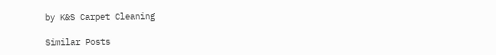by K&S Carpet Cleaning

Similar Posts